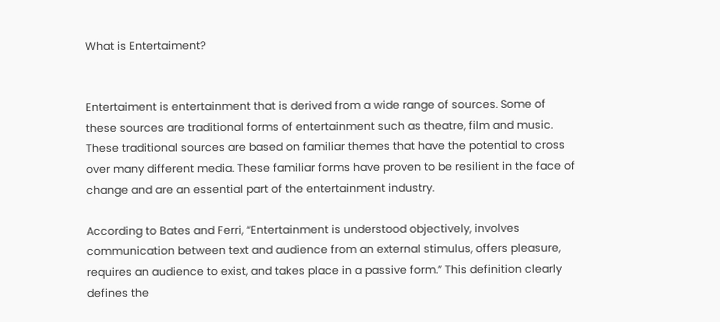What is Entertaiment?


Entertaiment is entertainment that is derived from a wide range of sources. Some of these sources are traditional forms of entertainment such as theatre, film and music. These traditional sources are based on familiar themes that have the potential to cross over many different media. These familiar forms have proven to be resilient in the face of change and are an essential part of the entertainment industry.

According to Bates and Ferri, “Entertainment is understood objectively, involves communication between text and audience from an external stimulus, offers pleasure, requires an audience to exist, and takes place in a passive form.” This definition clearly defines the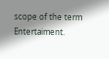scope of the term Entertaiment.